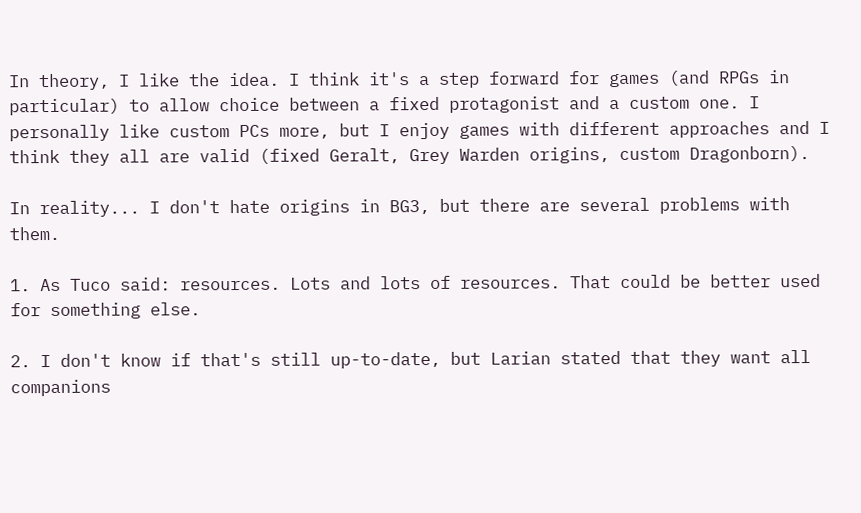In theory, I like the idea. I think it's a step forward for games (and RPGs in particular) to allow choice between a fixed protagonist and a custom one. I personally like custom PCs more, but I enjoy games with different approaches and I think they all are valid (fixed Geralt, Grey Warden origins, custom Dragonborn).

In reality... I don't hate origins in BG3, but there are several problems with them.

1. As Tuco said: resources. Lots and lots of resources. That could be better used for something else.

2. I don't know if that's still up-to-date, but Larian stated that they want all companions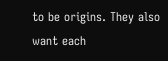to be origins. They also want each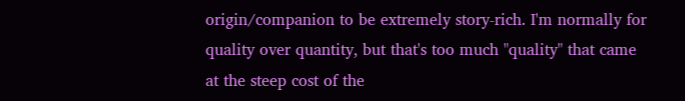origin/companion to be extremely story-rich. I'm normally for quality over quantity, but that's too much "quality" that came at the steep cost of the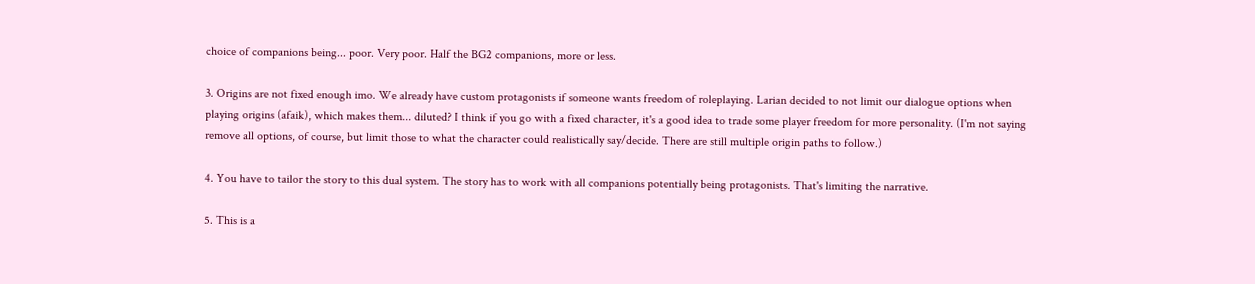choice of companions being... poor. Very poor. Half the BG2 companions, more or less.

3. Origins are not fixed enough imo. We already have custom protagonists if someone wants freedom of roleplaying. Larian decided to not limit our dialogue options when playing origins (afaik), which makes them... diluted? I think if you go with a fixed character, it's a good idea to trade some player freedom for more personality. (I'm not saying remove all options, of course, but limit those to what the character could realistically say/decide. There are still multiple origin paths to follow.)

4. You have to tailor the story to this dual system. The story has to work with all companions potentially being protagonists. That's limiting the narrative.

5. This is a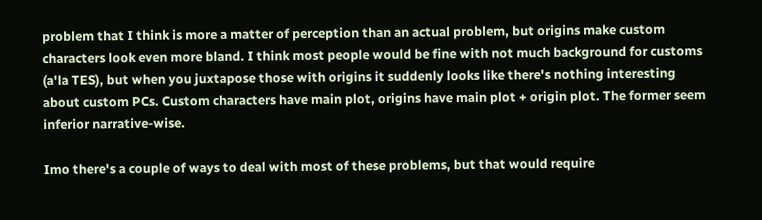problem that I think is more a matter of perception than an actual problem, but origins make custom characters look even more bland. I think most people would be fine with not much background for customs (a'la TES), but when you juxtapose those with origins it suddenly looks like there's nothing interesting about custom PCs. Custom characters have main plot, origins have main plot + origin plot. The former seem inferior narrative-wise.

Imo there's a couple of ways to deal with most of these problems, but that would require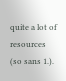quite a lot of resources (so sans 1.).